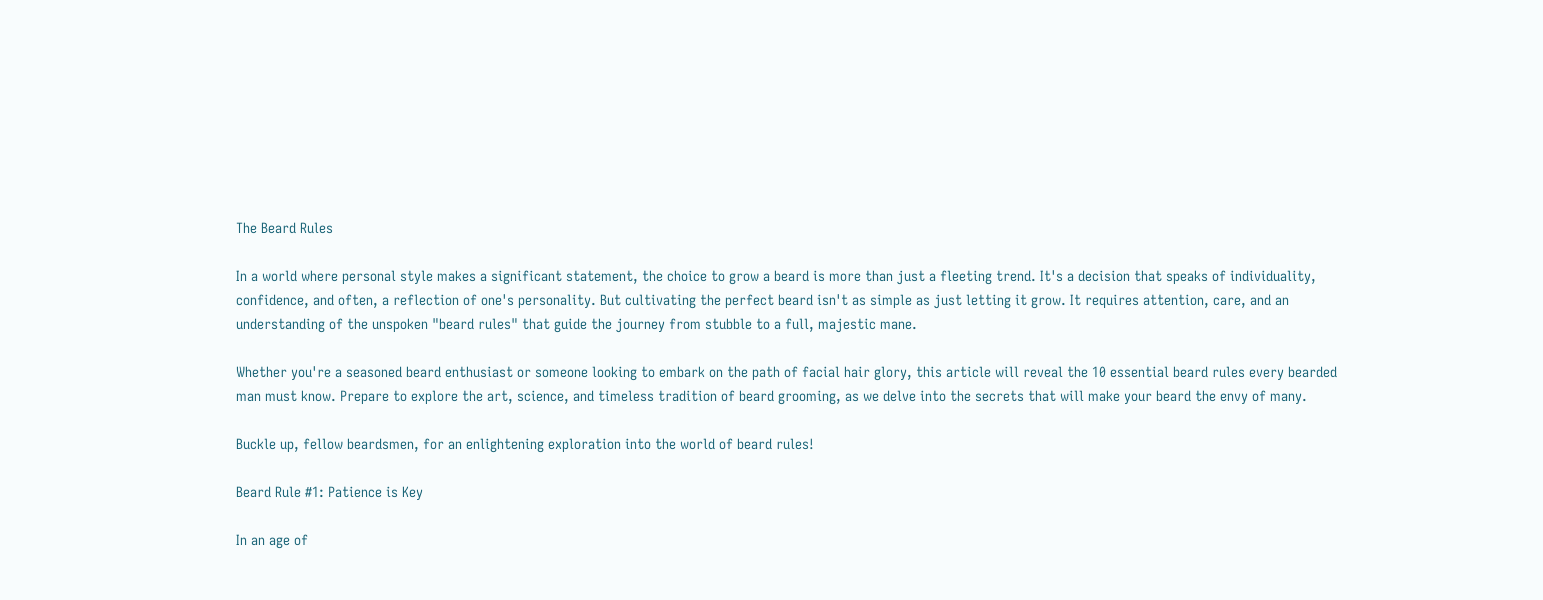The Beard Rules

In a world where personal style makes a significant statement, the choice to grow a beard is more than just a fleeting trend. It's a decision that speaks of individuality, confidence, and often, a reflection of one's personality. But cultivating the perfect beard isn't as simple as just letting it grow. It requires attention, care, and an understanding of the unspoken "beard rules" that guide the journey from stubble to a full, majestic mane.

Whether you're a seasoned beard enthusiast or someone looking to embark on the path of facial hair glory, this article will reveal the 10 essential beard rules every bearded man must know. Prepare to explore the art, science, and timeless tradition of beard grooming, as we delve into the secrets that will make your beard the envy of many.

Buckle up, fellow beardsmen, for an enlightening exploration into the world of beard rules!

Beard Rule #1: Patience is Key

In an age of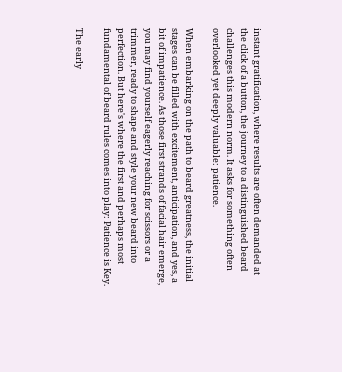instant gratification, where results are often demanded at the click of a button, the journey to a distinguished beard challenges this modern norm. It asks for something often overlooked yet deeply valuable: patience.

When embarking on the path to beard greatness, the initial stages can be filled with excitement, anticipation, and yes, a bit of impatience. As those first strands of facial hair emerge, you may find yourself eagerly reaching for scissors or a trimmer, ready to shape and style your new beard into perfection. But here's where the first and perhaps most fundamental of beard rules comes into play: Patience is Key.

The early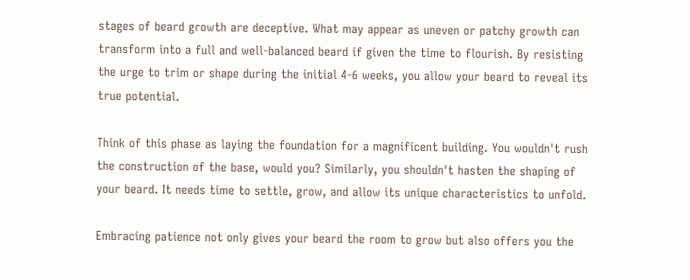stages of beard growth are deceptive. What may appear as uneven or patchy growth can transform into a full and well-balanced beard if given the time to flourish. By resisting the urge to trim or shape during the initial 4-6 weeks, you allow your beard to reveal its true potential.

Think of this phase as laying the foundation for a magnificent building. You wouldn't rush the construction of the base, would you? Similarly, you shouldn't hasten the shaping of your beard. It needs time to settle, grow, and allow its unique characteristics to unfold.

Embracing patience not only gives your beard the room to grow but also offers you the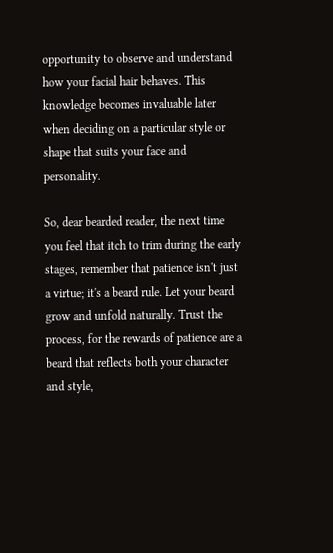opportunity to observe and understand how your facial hair behaves. This knowledge becomes invaluable later when deciding on a particular style or shape that suits your face and personality.

So, dear bearded reader, the next time you feel that itch to trim during the early stages, remember that patience isn't just a virtue; it's a beard rule. Let your beard grow and unfold naturally. Trust the process, for the rewards of patience are a beard that reflects both your character and style,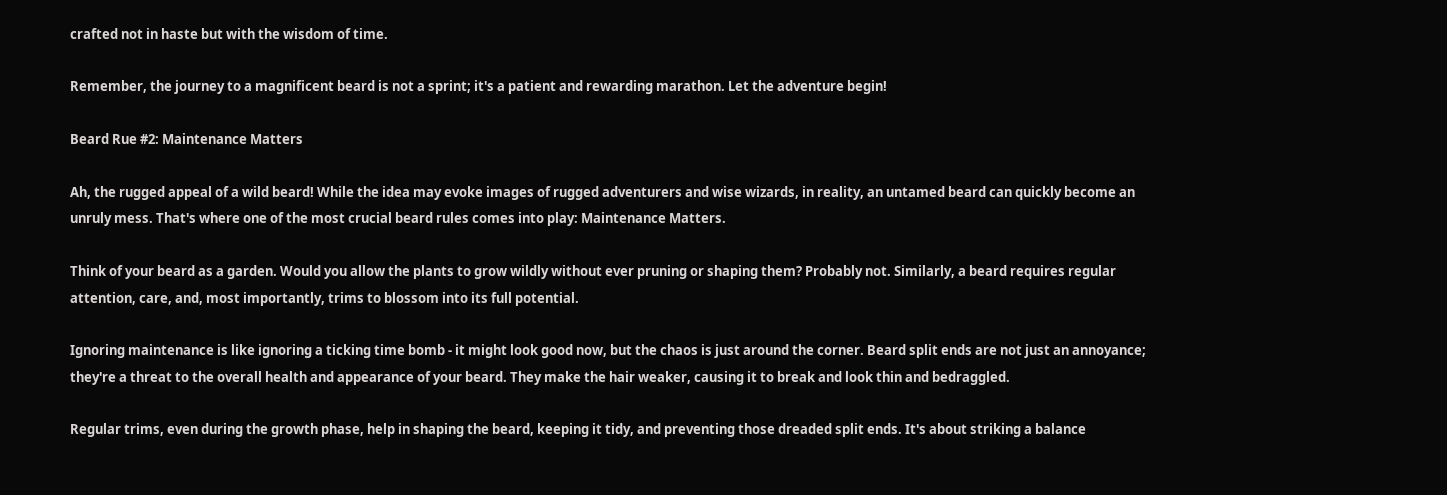crafted not in haste but with the wisdom of time.

Remember, the journey to a magnificent beard is not a sprint; it's a patient and rewarding marathon. Let the adventure begin!

Beard Rue #2: Maintenance Matters

Ah, the rugged appeal of a wild beard! While the idea may evoke images of rugged adventurers and wise wizards, in reality, an untamed beard can quickly become an unruly mess. That's where one of the most crucial beard rules comes into play: Maintenance Matters.

Think of your beard as a garden. Would you allow the plants to grow wildly without ever pruning or shaping them? Probably not. Similarly, a beard requires regular attention, care, and, most importantly, trims to blossom into its full potential.

Ignoring maintenance is like ignoring a ticking time bomb - it might look good now, but the chaos is just around the corner. Beard split ends are not just an annoyance; they're a threat to the overall health and appearance of your beard. They make the hair weaker, causing it to break and look thin and bedraggled.

Regular trims, even during the growth phase, help in shaping the beard, keeping it tidy, and preventing those dreaded split ends. It's about striking a balance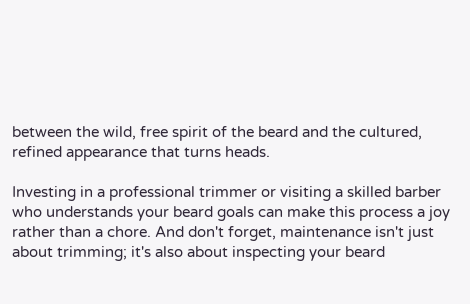between the wild, free spirit of the beard and the cultured, refined appearance that turns heads.

Investing in a professional trimmer or visiting a skilled barber who understands your beard goals can make this process a joy rather than a chore. And don't forget, maintenance isn't just about trimming; it's also about inspecting your beard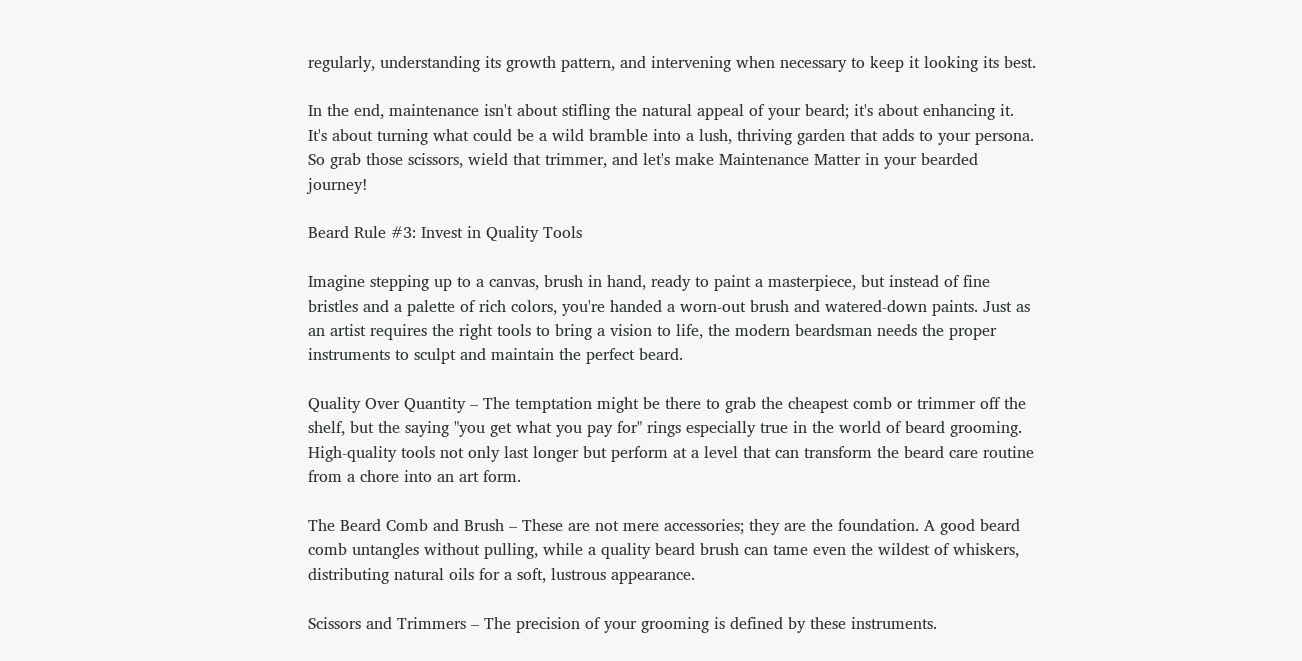regularly, understanding its growth pattern, and intervening when necessary to keep it looking its best.

In the end, maintenance isn't about stifling the natural appeal of your beard; it's about enhancing it. It's about turning what could be a wild bramble into a lush, thriving garden that adds to your persona. So grab those scissors, wield that trimmer, and let's make Maintenance Matter in your bearded journey!

Beard Rule #3: Invest in Quality Tools

Imagine stepping up to a canvas, brush in hand, ready to paint a masterpiece, but instead of fine bristles and a palette of rich colors, you're handed a worn-out brush and watered-down paints. Just as an artist requires the right tools to bring a vision to life, the modern beardsman needs the proper instruments to sculpt and maintain the perfect beard.

Quality Over Quantity – The temptation might be there to grab the cheapest comb or trimmer off the shelf, but the saying "you get what you pay for" rings especially true in the world of beard grooming. High-quality tools not only last longer but perform at a level that can transform the beard care routine from a chore into an art form.

The Beard Comb and Brush – These are not mere accessories; they are the foundation. A good beard comb untangles without pulling, while a quality beard brush can tame even the wildest of whiskers, distributing natural oils for a soft, lustrous appearance.

Scissors and Trimmers – The precision of your grooming is defined by these instruments.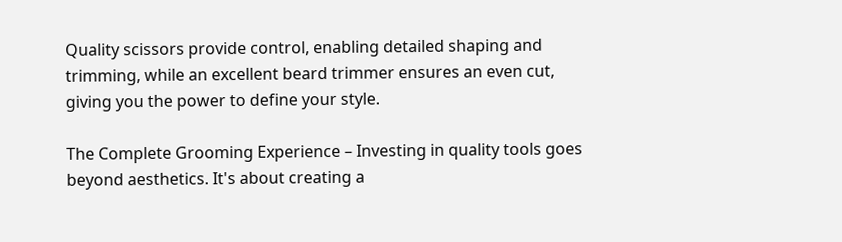Quality scissors provide control, enabling detailed shaping and trimming, while an excellent beard trimmer ensures an even cut, giving you the power to define your style.

The Complete Grooming Experience – Investing in quality tools goes beyond aesthetics. It's about creating a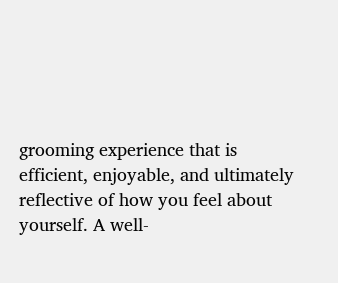grooming experience that is efficient, enjoyable, and ultimately reflective of how you feel about yourself. A well-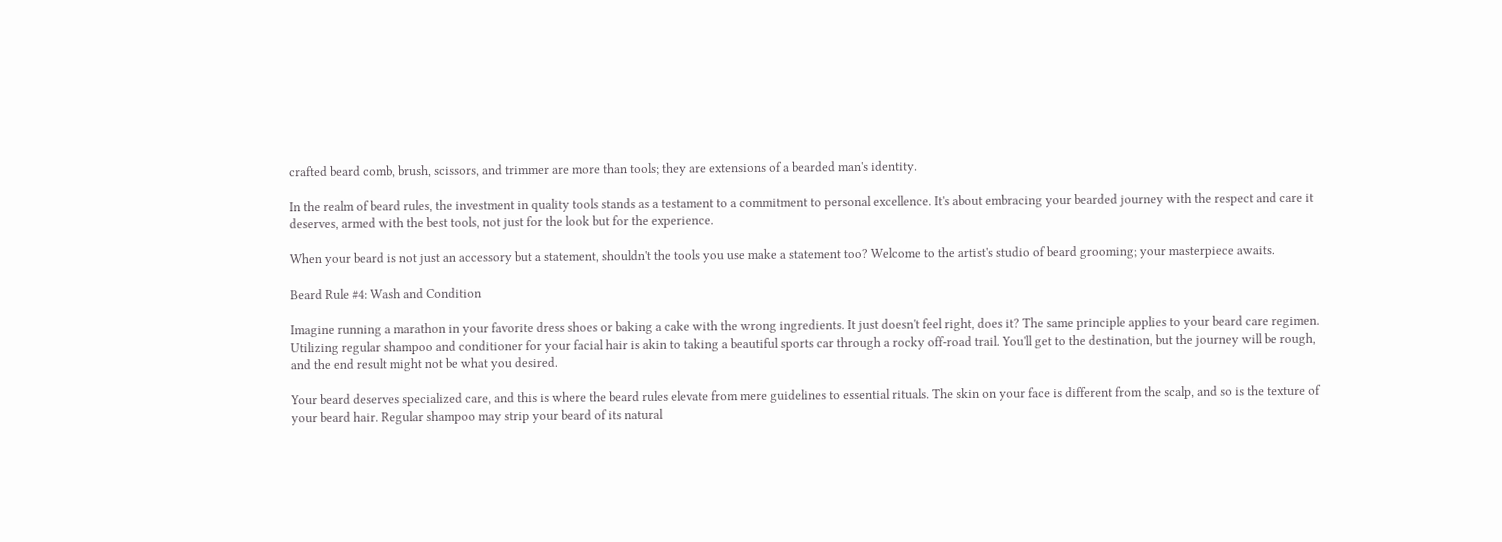crafted beard comb, brush, scissors, and trimmer are more than tools; they are extensions of a bearded man's identity.

In the realm of beard rules, the investment in quality tools stands as a testament to a commitment to personal excellence. It's about embracing your bearded journey with the respect and care it deserves, armed with the best tools, not just for the look but for the experience.

When your beard is not just an accessory but a statement, shouldn't the tools you use make a statement too? Welcome to the artist's studio of beard grooming; your masterpiece awaits.

Beard Rule #4: Wash and Condition

Imagine running a marathon in your favorite dress shoes or baking a cake with the wrong ingredients. It just doesn't feel right, does it? The same principle applies to your beard care regimen. Utilizing regular shampoo and conditioner for your facial hair is akin to taking a beautiful sports car through a rocky off-road trail. You'll get to the destination, but the journey will be rough, and the end result might not be what you desired.

Your beard deserves specialized care, and this is where the beard rules elevate from mere guidelines to essential rituals. The skin on your face is different from the scalp, and so is the texture of your beard hair. Regular shampoo may strip your beard of its natural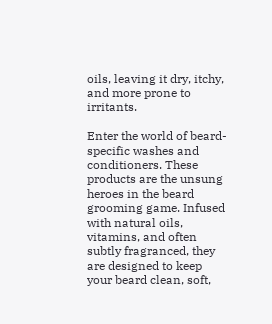oils, leaving it dry, itchy, and more prone to irritants.

Enter the world of beard-specific washes and conditioners. These products are the unsung heroes in the beard grooming game. Infused with natural oils, vitamins, and often subtly fragranced, they are designed to keep your beard clean, soft,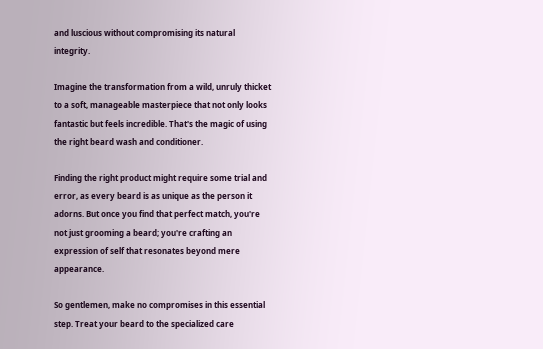and luscious without compromising its natural integrity.

Imagine the transformation from a wild, unruly thicket to a soft, manageable masterpiece that not only looks fantastic but feels incredible. That's the magic of using the right beard wash and conditioner.

Finding the right product might require some trial and error, as every beard is as unique as the person it adorns. But once you find that perfect match, you're not just grooming a beard; you're crafting an expression of self that resonates beyond mere appearance.

So gentlemen, make no compromises in this essential step. Treat your beard to the specialized care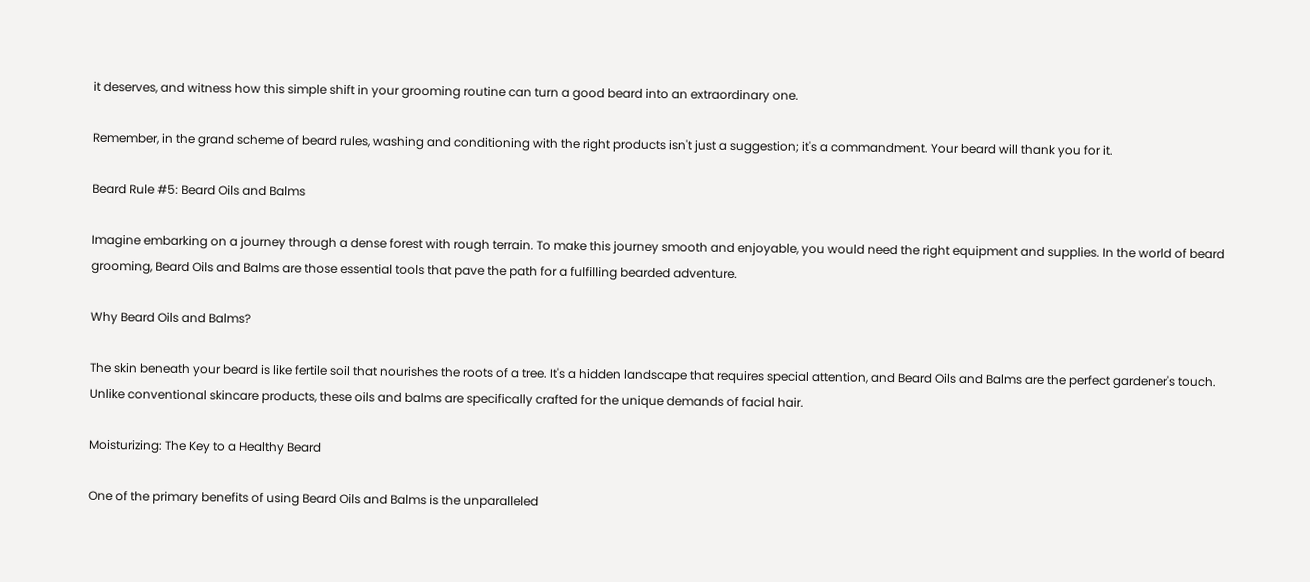it deserves, and witness how this simple shift in your grooming routine can turn a good beard into an extraordinary one.

Remember, in the grand scheme of beard rules, washing and conditioning with the right products isn't just a suggestion; it's a commandment. Your beard will thank you for it.

Beard Rule #5: Beard Oils and Balms

Imagine embarking on a journey through a dense forest with rough terrain. To make this journey smooth and enjoyable, you would need the right equipment and supplies. In the world of beard grooming, Beard Oils and Balms are those essential tools that pave the path for a fulfilling bearded adventure.

Why Beard Oils and Balms?

The skin beneath your beard is like fertile soil that nourishes the roots of a tree. It's a hidden landscape that requires special attention, and Beard Oils and Balms are the perfect gardener's touch. Unlike conventional skincare products, these oils and balms are specifically crafted for the unique demands of facial hair.

Moisturizing: The Key to a Healthy Beard

One of the primary benefits of using Beard Oils and Balms is the unparalleled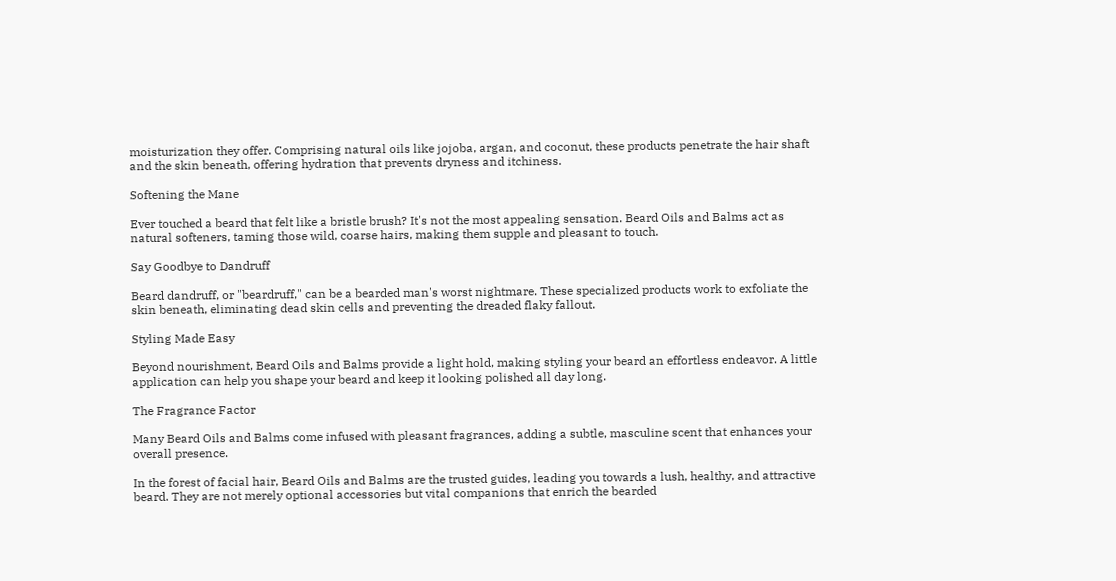moisturization they offer. Comprising natural oils like jojoba, argan, and coconut, these products penetrate the hair shaft and the skin beneath, offering hydration that prevents dryness and itchiness.

Softening the Mane

Ever touched a beard that felt like a bristle brush? It's not the most appealing sensation. Beard Oils and Balms act as natural softeners, taming those wild, coarse hairs, making them supple and pleasant to touch.

Say Goodbye to Dandruff

Beard dandruff, or "beardruff," can be a bearded man's worst nightmare. These specialized products work to exfoliate the skin beneath, eliminating dead skin cells and preventing the dreaded flaky fallout.

Styling Made Easy

Beyond nourishment, Beard Oils and Balms provide a light hold, making styling your beard an effortless endeavor. A little application can help you shape your beard and keep it looking polished all day long.

The Fragrance Factor

Many Beard Oils and Balms come infused with pleasant fragrances, adding a subtle, masculine scent that enhances your overall presence.

In the forest of facial hair, Beard Oils and Balms are the trusted guides, leading you towards a lush, healthy, and attractive beard. They are not merely optional accessories but vital companions that enrich the bearded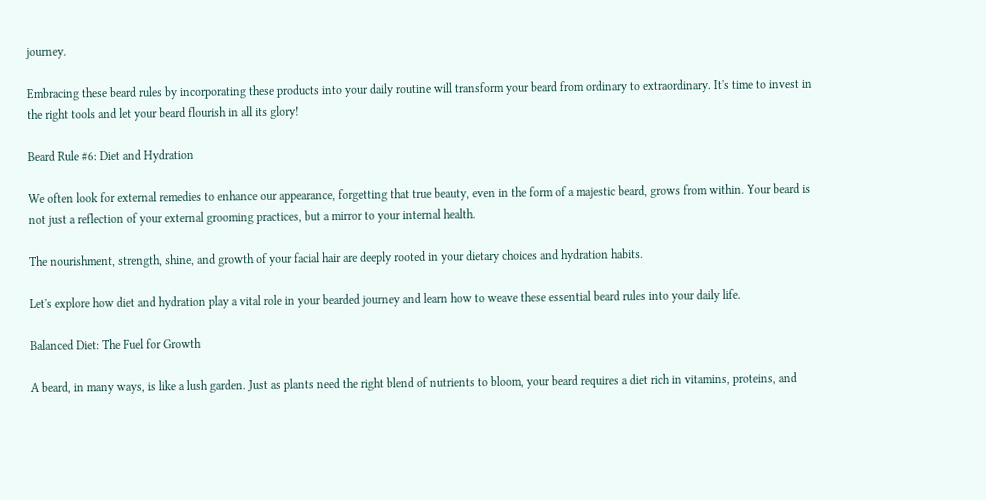journey.

Embracing these beard rules by incorporating these products into your daily routine will transform your beard from ordinary to extraordinary. It's time to invest in the right tools and let your beard flourish in all its glory!

Beard Rule #6: Diet and Hydration

We often look for external remedies to enhance our appearance, forgetting that true beauty, even in the form of a majestic beard, grows from within. Your beard is not just a reflection of your external grooming practices, but a mirror to your internal health.

The nourishment, strength, shine, and growth of your facial hair are deeply rooted in your dietary choices and hydration habits.

Let's explore how diet and hydration play a vital role in your bearded journey and learn how to weave these essential beard rules into your daily life.

Balanced Diet: The Fuel for Growth

A beard, in many ways, is like a lush garden. Just as plants need the right blend of nutrients to bloom, your beard requires a diet rich in vitamins, proteins, and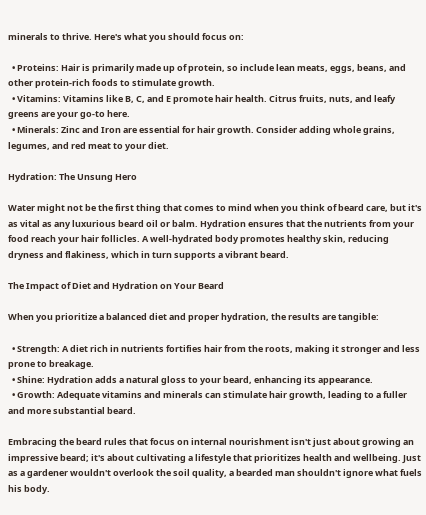minerals to thrive. Here's what you should focus on:

  • Proteins: Hair is primarily made up of protein, so include lean meats, eggs, beans, and other protein-rich foods to stimulate growth.
  • Vitamins: Vitamins like B, C, and E promote hair health. Citrus fruits, nuts, and leafy greens are your go-to here.
  • Minerals: Zinc and Iron are essential for hair growth. Consider adding whole grains, legumes, and red meat to your diet.

Hydration: The Unsung Hero

Water might not be the first thing that comes to mind when you think of beard care, but it's as vital as any luxurious beard oil or balm. Hydration ensures that the nutrients from your food reach your hair follicles. A well-hydrated body promotes healthy skin, reducing dryness and flakiness, which in turn supports a vibrant beard.

The Impact of Diet and Hydration on Your Beard

When you prioritize a balanced diet and proper hydration, the results are tangible:

  • Strength: A diet rich in nutrients fortifies hair from the roots, making it stronger and less prone to breakage.
  • Shine: Hydration adds a natural gloss to your beard, enhancing its appearance.
  • Growth: Adequate vitamins and minerals can stimulate hair growth, leading to a fuller and more substantial beard.

Embracing the beard rules that focus on internal nourishment isn't just about growing an impressive beard; it's about cultivating a lifestyle that prioritizes health and wellbeing. Just as a gardener wouldn't overlook the soil quality, a bearded man shouldn't ignore what fuels his body.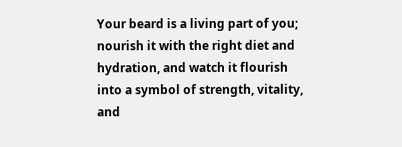Your beard is a living part of you; nourish it with the right diet and hydration, and watch it flourish into a symbol of strength, vitality, and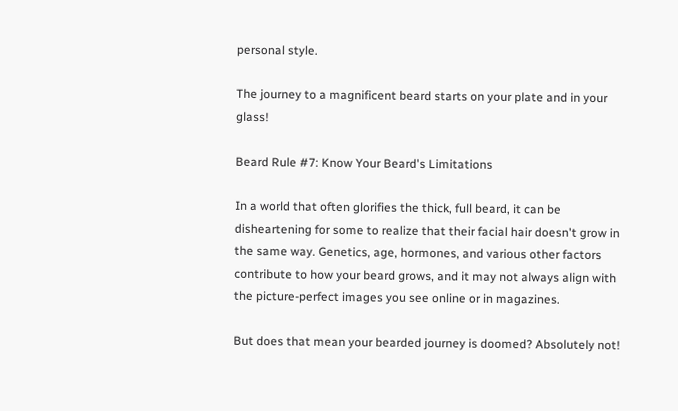personal style.

The journey to a magnificent beard starts on your plate and in your glass!

Beard Rule #7: Know Your Beard's Limitations

In a world that often glorifies the thick, full beard, it can be disheartening for some to realize that their facial hair doesn't grow in the same way. Genetics, age, hormones, and various other factors contribute to how your beard grows, and it may not always align with the picture-perfect images you see online or in magazines.

But does that mean your bearded journey is doomed? Absolutely not!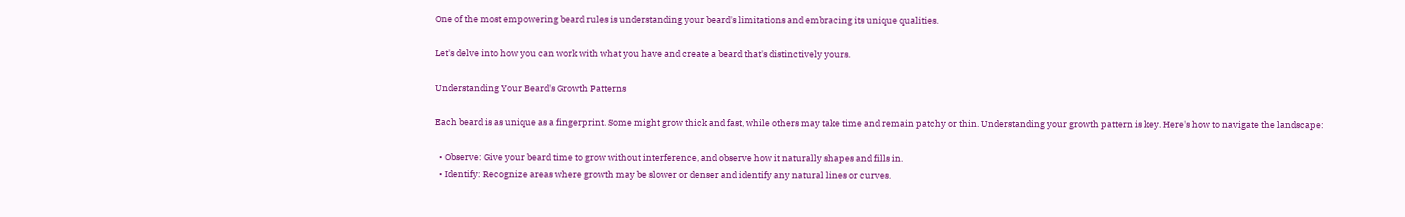One of the most empowering beard rules is understanding your beard's limitations and embracing its unique qualities.

Let's delve into how you can work with what you have and create a beard that's distinctively yours.

Understanding Your Beard's Growth Patterns

Each beard is as unique as a fingerprint. Some might grow thick and fast, while others may take time and remain patchy or thin. Understanding your growth pattern is key. Here's how to navigate the landscape:

  • Observe: Give your beard time to grow without interference, and observe how it naturally shapes and fills in.
  • Identify: Recognize areas where growth may be slower or denser and identify any natural lines or curves.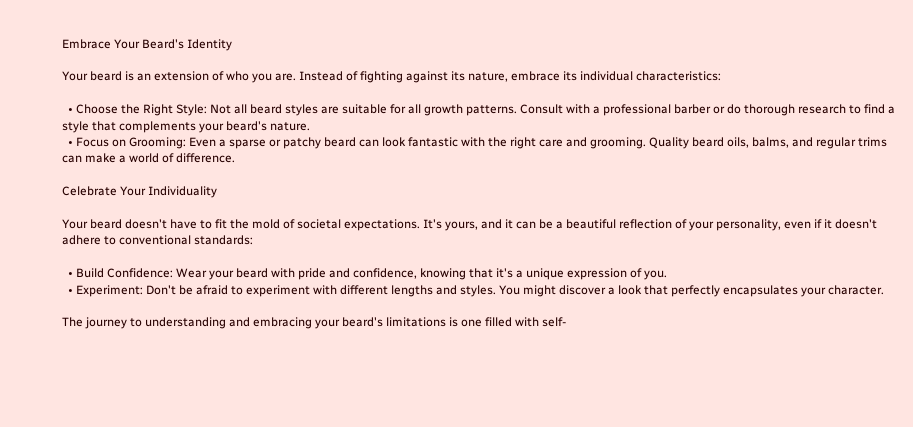Embrace Your Beard's Identity

Your beard is an extension of who you are. Instead of fighting against its nature, embrace its individual characteristics:

  • Choose the Right Style: Not all beard styles are suitable for all growth patterns. Consult with a professional barber or do thorough research to find a style that complements your beard's nature.
  • Focus on Grooming: Even a sparse or patchy beard can look fantastic with the right care and grooming. Quality beard oils, balms, and regular trims can make a world of difference.

Celebrate Your Individuality

Your beard doesn't have to fit the mold of societal expectations. It's yours, and it can be a beautiful reflection of your personality, even if it doesn't adhere to conventional standards:

  • Build Confidence: Wear your beard with pride and confidence, knowing that it's a unique expression of you.
  • Experiment: Don't be afraid to experiment with different lengths and styles. You might discover a look that perfectly encapsulates your character.

The journey to understanding and embracing your beard's limitations is one filled with self-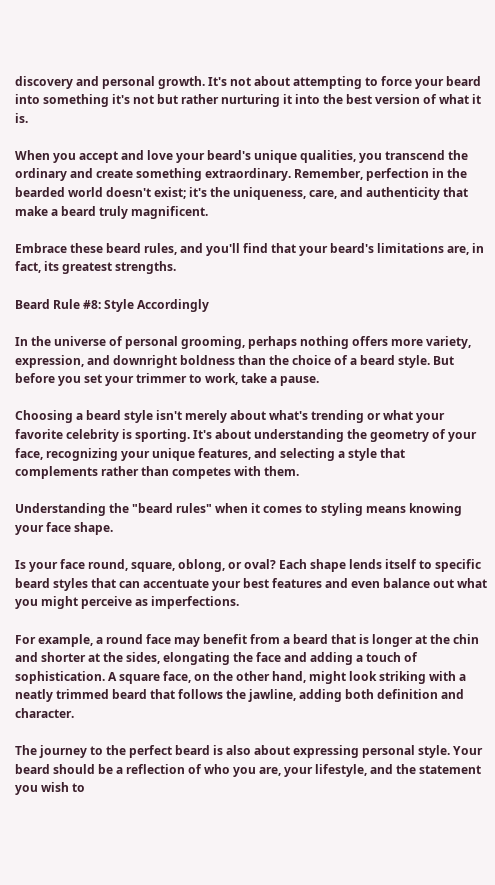discovery and personal growth. It's not about attempting to force your beard into something it's not but rather nurturing it into the best version of what it is.

When you accept and love your beard's unique qualities, you transcend the ordinary and create something extraordinary. Remember, perfection in the bearded world doesn't exist; it's the uniqueness, care, and authenticity that make a beard truly magnificent.

Embrace these beard rules, and you'll find that your beard's limitations are, in fact, its greatest strengths.

Beard Rule #8: Style Accordingly

In the universe of personal grooming, perhaps nothing offers more variety, expression, and downright boldness than the choice of a beard style. But before you set your trimmer to work, take a pause.

Choosing a beard style isn't merely about what's trending or what your favorite celebrity is sporting. It's about understanding the geometry of your face, recognizing your unique features, and selecting a style that complements rather than competes with them.

Understanding the "beard rules" when it comes to styling means knowing your face shape.

Is your face round, square, oblong, or oval? Each shape lends itself to specific beard styles that can accentuate your best features and even balance out what you might perceive as imperfections.

For example, a round face may benefit from a beard that is longer at the chin and shorter at the sides, elongating the face and adding a touch of sophistication. A square face, on the other hand, might look striking with a neatly trimmed beard that follows the jawline, adding both definition and character.

The journey to the perfect beard is also about expressing personal style. Your beard should be a reflection of who you are, your lifestyle, and the statement you wish to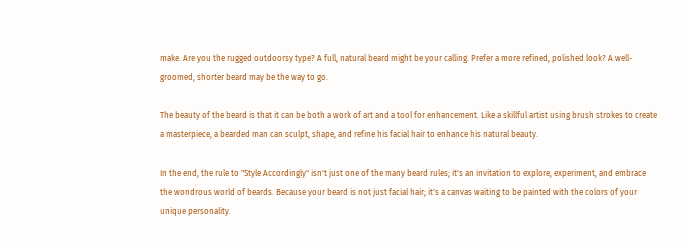make. Are you the rugged outdoorsy type? A full, natural beard might be your calling. Prefer a more refined, polished look? A well-groomed, shorter beard may be the way to go.

The beauty of the beard is that it can be both a work of art and a tool for enhancement. Like a skillful artist using brush strokes to create a masterpiece, a bearded man can sculpt, shape, and refine his facial hair to enhance his natural beauty.

In the end, the rule to "Style Accordingly" isn't just one of the many beard rules; it's an invitation to explore, experiment, and embrace the wondrous world of beards. Because your beard is not just facial hair; it's a canvas waiting to be painted with the colors of your unique personality.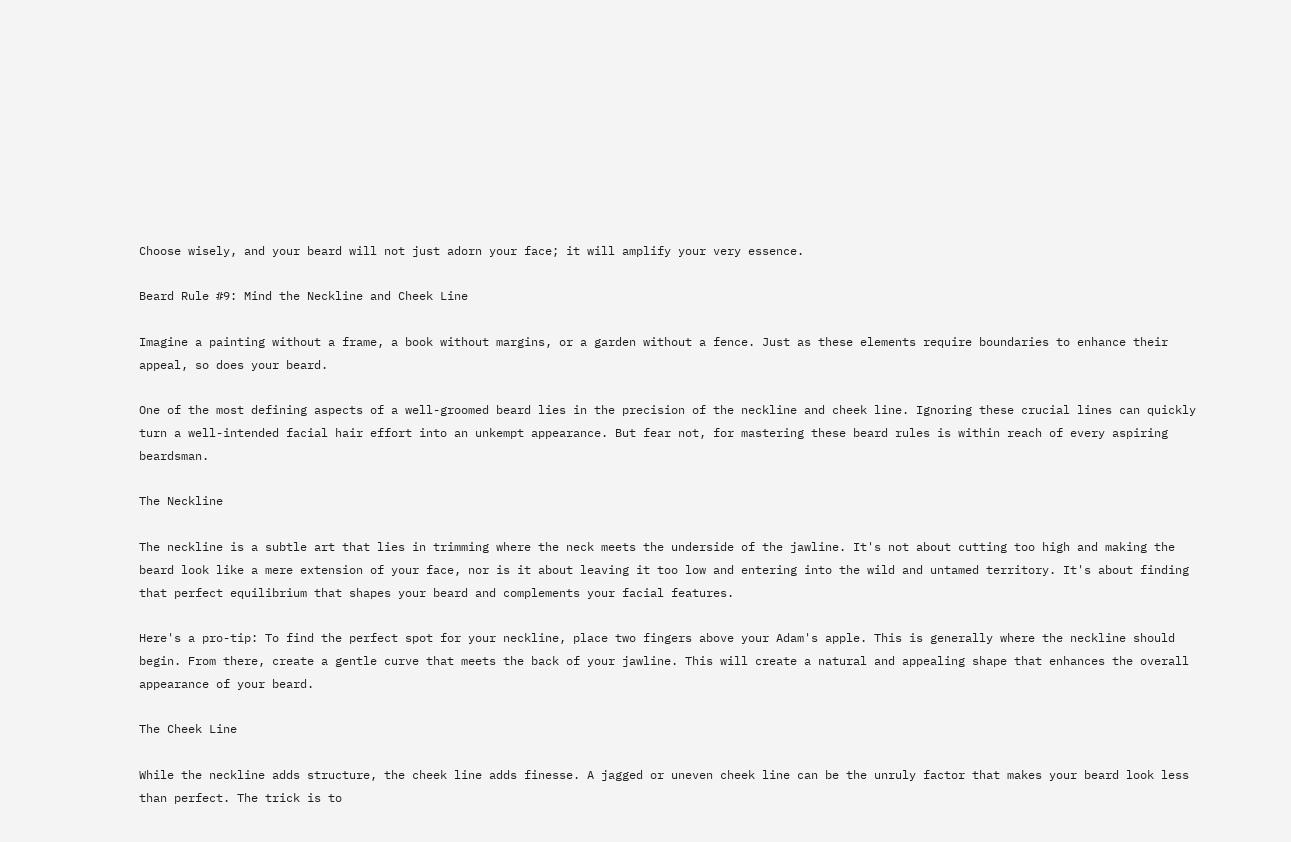Choose wisely, and your beard will not just adorn your face; it will amplify your very essence.

Beard Rule #9: Mind the Neckline and Cheek Line

Imagine a painting without a frame, a book without margins, or a garden without a fence. Just as these elements require boundaries to enhance their appeal, so does your beard.

One of the most defining aspects of a well-groomed beard lies in the precision of the neckline and cheek line. Ignoring these crucial lines can quickly turn a well-intended facial hair effort into an unkempt appearance. But fear not, for mastering these beard rules is within reach of every aspiring beardsman.

The Neckline

The neckline is a subtle art that lies in trimming where the neck meets the underside of the jawline. It's not about cutting too high and making the beard look like a mere extension of your face, nor is it about leaving it too low and entering into the wild and untamed territory. It's about finding that perfect equilibrium that shapes your beard and complements your facial features.

Here's a pro-tip: To find the perfect spot for your neckline, place two fingers above your Adam's apple. This is generally where the neckline should begin. From there, create a gentle curve that meets the back of your jawline. This will create a natural and appealing shape that enhances the overall appearance of your beard.

The Cheek Line

While the neckline adds structure, the cheek line adds finesse. A jagged or uneven cheek line can be the unruly factor that makes your beard look less than perfect. The trick is to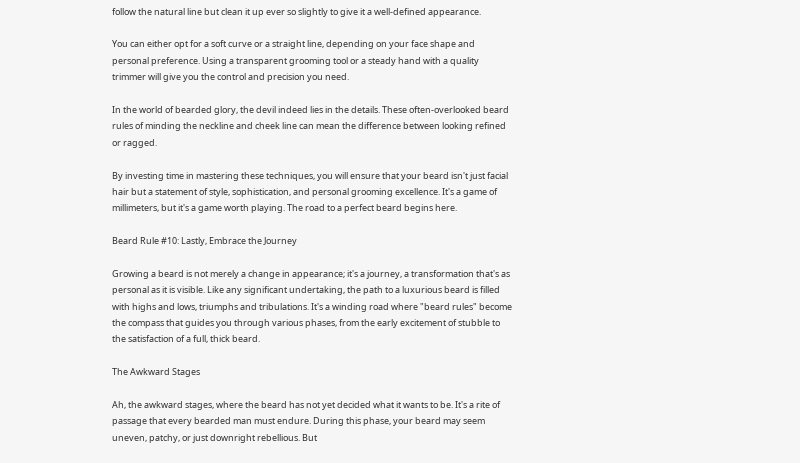follow the natural line but clean it up ever so slightly to give it a well-defined appearance.

You can either opt for a soft curve or a straight line, depending on your face shape and personal preference. Using a transparent grooming tool or a steady hand with a quality trimmer will give you the control and precision you need.

In the world of bearded glory, the devil indeed lies in the details. These often-overlooked beard rules of minding the neckline and cheek line can mean the difference between looking refined or ragged.

By investing time in mastering these techniques, you will ensure that your beard isn't just facial hair but a statement of style, sophistication, and personal grooming excellence. It's a game of millimeters, but it's a game worth playing. The road to a perfect beard begins here.

Beard Rule #10: Lastly, Embrace the Journey

Growing a beard is not merely a change in appearance; it's a journey, a transformation that's as personal as it is visible. Like any significant undertaking, the path to a luxurious beard is filled with highs and lows, triumphs and tribulations. It's a winding road where "beard rules" become the compass that guides you through various phases, from the early excitement of stubble to the satisfaction of a full, thick beard.

The Awkward Stages

Ah, the awkward stages, where the beard has not yet decided what it wants to be. It's a rite of passage that every bearded man must endure. During this phase, your beard may seem uneven, patchy, or just downright rebellious. But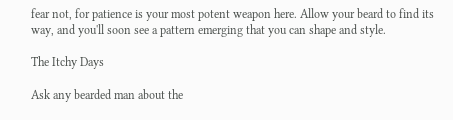fear not, for patience is your most potent weapon here. Allow your beard to find its way, and you'll soon see a pattern emerging that you can shape and style.

The Itchy Days

Ask any bearded man about the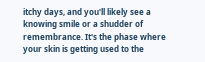itchy days, and you'll likely see a knowing smile or a shudder of remembrance. It's the phase where your skin is getting used to the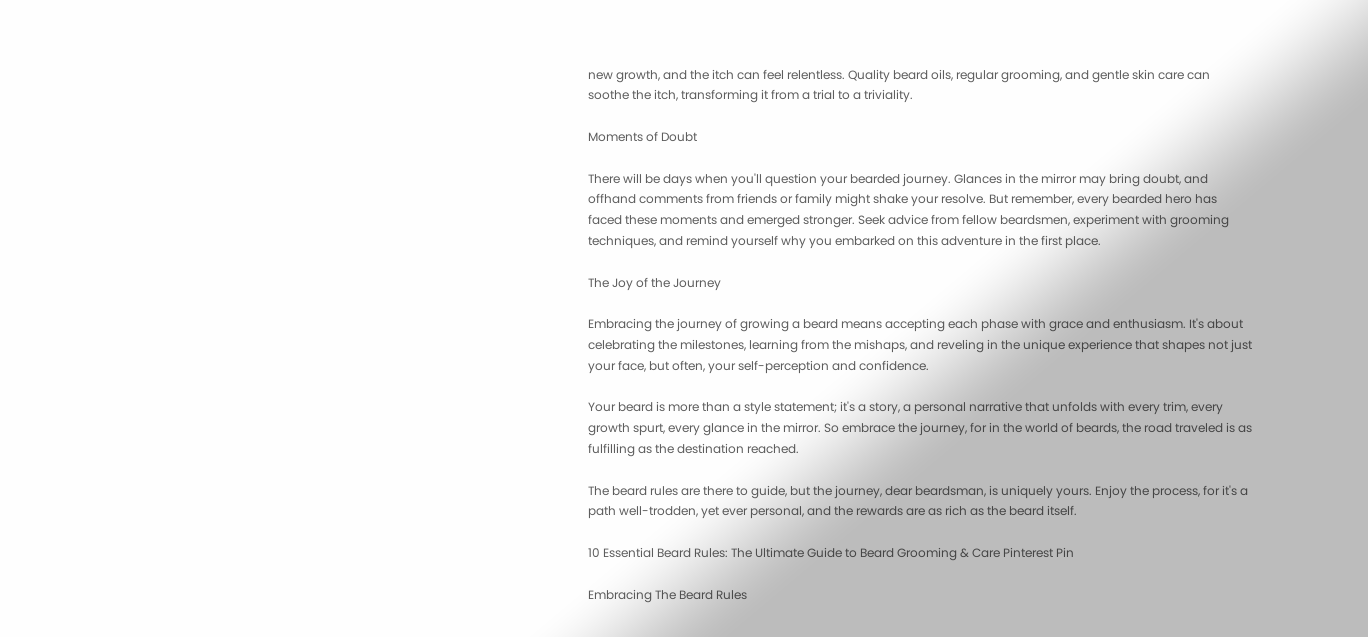new growth, and the itch can feel relentless. Quality beard oils, regular grooming, and gentle skin care can soothe the itch, transforming it from a trial to a triviality.

Moments of Doubt

There will be days when you'll question your bearded journey. Glances in the mirror may bring doubt, and offhand comments from friends or family might shake your resolve. But remember, every bearded hero has faced these moments and emerged stronger. Seek advice from fellow beardsmen, experiment with grooming techniques, and remind yourself why you embarked on this adventure in the first place.

The Joy of the Journey

Embracing the journey of growing a beard means accepting each phase with grace and enthusiasm. It's about celebrating the milestones, learning from the mishaps, and reveling in the unique experience that shapes not just your face, but often, your self-perception and confidence.

Your beard is more than a style statement; it's a story, a personal narrative that unfolds with every trim, every growth spurt, every glance in the mirror. So embrace the journey, for in the world of beards, the road traveled is as fulfilling as the destination reached.

The beard rules are there to guide, but the journey, dear beardsman, is uniquely yours. Enjoy the process, for it's a path well-trodden, yet ever personal, and the rewards are as rich as the beard itself.

10 Essential Beard Rules: The Ultimate Guide to Beard Grooming & Care Pinterest Pin

Embracing The Beard Rules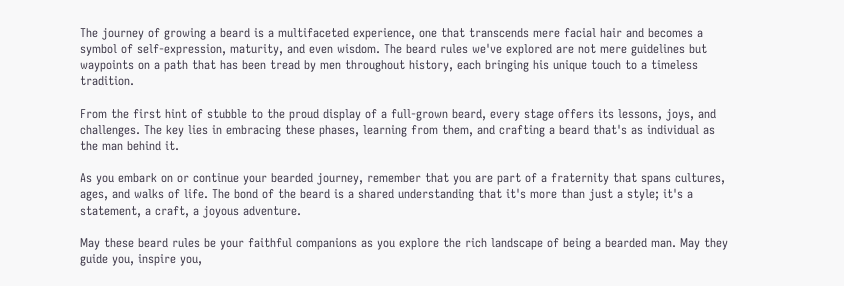The journey of growing a beard is a multifaceted experience, one that transcends mere facial hair and becomes a symbol of self-expression, maturity, and even wisdom. The beard rules we've explored are not mere guidelines but waypoints on a path that has been tread by men throughout history, each bringing his unique touch to a timeless tradition.

From the first hint of stubble to the proud display of a full-grown beard, every stage offers its lessons, joys, and challenges. The key lies in embracing these phases, learning from them, and crafting a beard that's as individual as the man behind it.

As you embark on or continue your bearded journey, remember that you are part of a fraternity that spans cultures, ages, and walks of life. The bond of the beard is a shared understanding that it's more than just a style; it's a statement, a craft, a joyous adventure.

May these beard rules be your faithful companions as you explore the rich landscape of being a bearded man. May they guide you, inspire you,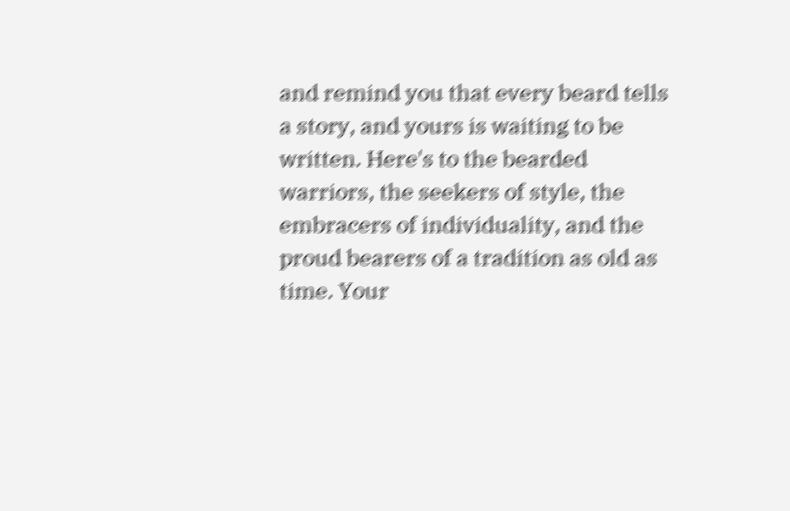and remind you that every beard tells a story, and yours is waiting to be written. Here's to the bearded warriors, the seekers of style, the embracers of individuality, and the proud bearers of a tradition as old as time. Your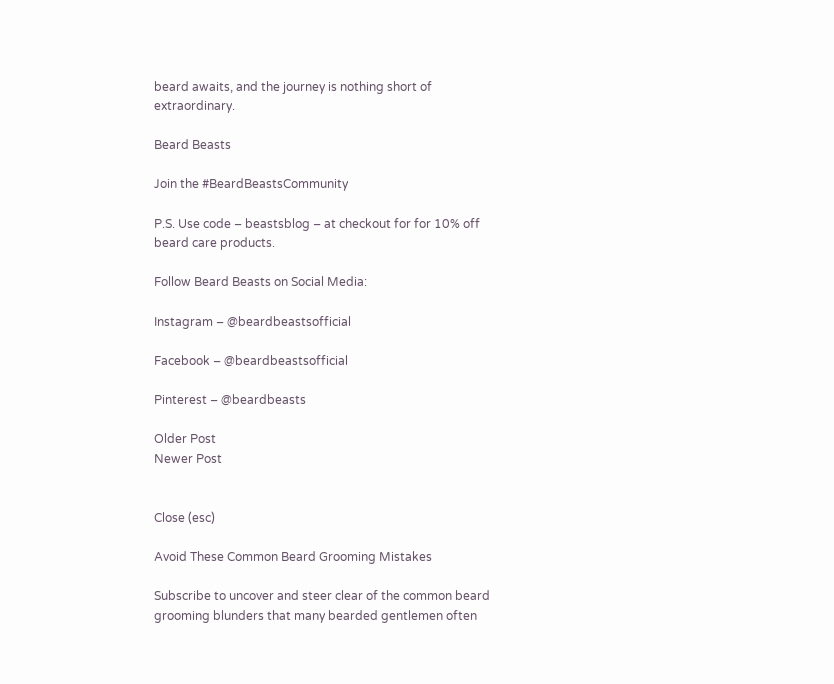beard awaits, and the journey is nothing short of extraordinary.

Beard Beasts

Join the #BeardBeastsCommunity

P.S. Use code – beastsblog – at checkout for for 10% off beard care products.

Follow Beard Beasts on Social Media:

Instagram – @beardbeastsofficial

Facebook – @beardbeastsofficial

Pinterest – @beardbeasts

Older Post
Newer Post


Close (esc)

Avoid These Common Beard Grooming Mistakes

Subscribe to uncover and steer clear of the common beard grooming blunders that many bearded gentlemen often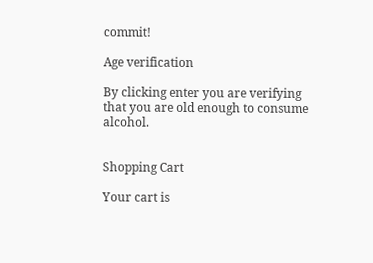commit!

Age verification

By clicking enter you are verifying that you are old enough to consume alcohol.


Shopping Cart

Your cart is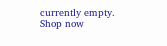currently empty.
Shop now